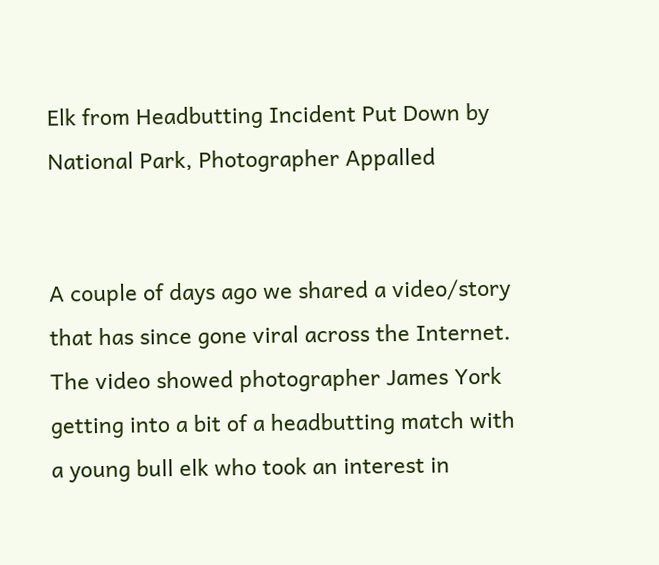Elk from Headbutting Incident Put Down by National Park, Photographer Appalled


A couple of days ago we shared a video/story that has since gone viral across the Internet. The video showed photographer James York getting into a bit of a headbutting match with a young bull elk who took an interest in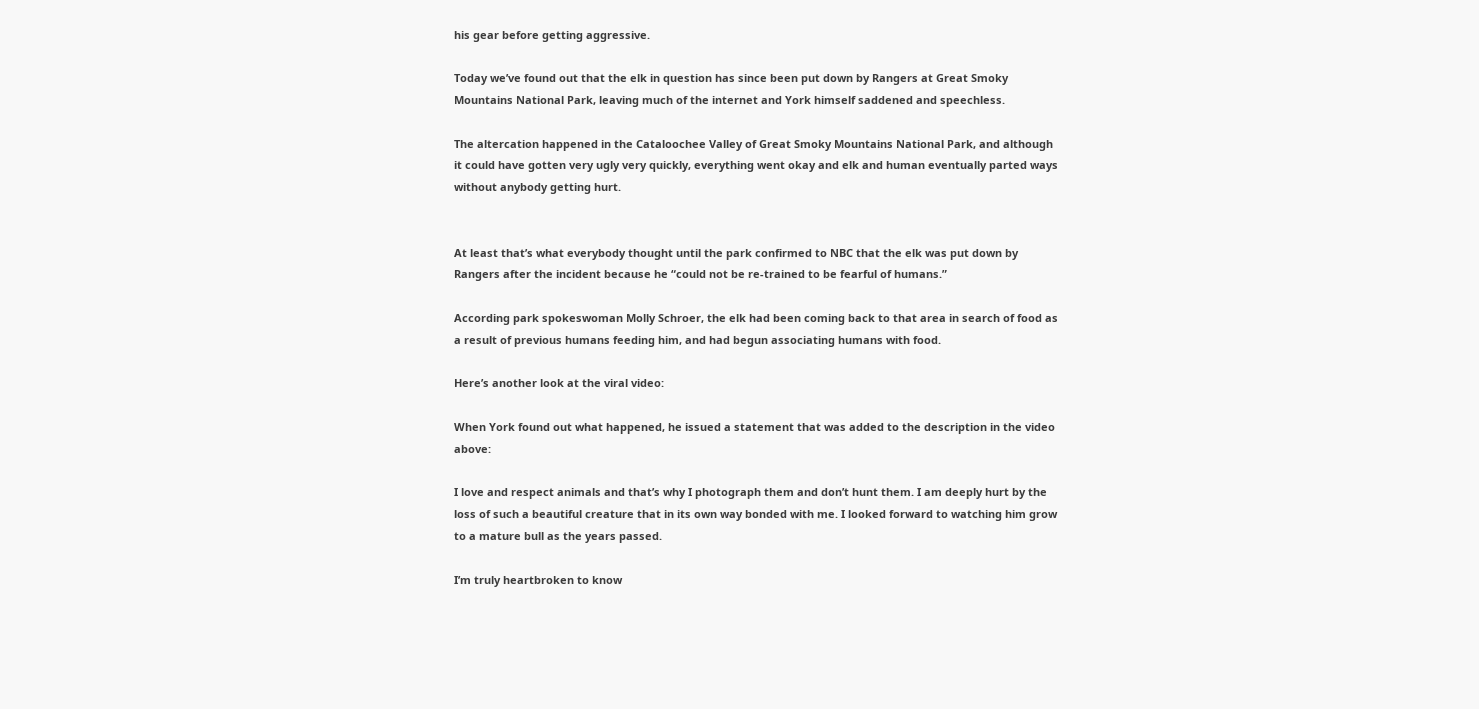his gear before getting aggressive.

Today we’ve found out that the elk in question has since been put down by Rangers at Great Smoky Mountains National Park, leaving much of the internet and York himself saddened and speechless.

The altercation happened in the Cataloochee Valley of Great Smoky Mountains National Park, and although it could have gotten very ugly very quickly, everything went okay and elk and human eventually parted ways without anybody getting hurt.


At least that’s what everybody thought until the park confirmed to NBC that the elk was put down by Rangers after the incident because he “could not be re-trained to be fearful of humans.”

According park spokeswoman Molly Schroer, the elk had been coming back to that area in search of food as a result of previous humans feeding him, and had begun associating humans with food.

Here’s another look at the viral video:

When York found out what happened, he issued a statement that was added to the description in the video above:

I love and respect animals and that’s why I photograph them and don’t hunt them. I am deeply hurt by the loss of such a beautiful creature that in its own way bonded with me. I looked forward to watching him grow to a mature bull as the years passed.

I’m truly heartbroken to know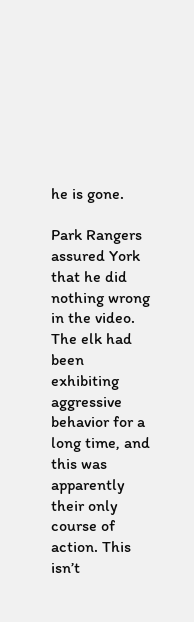he is gone.

Park Rangers assured York that he did nothing wrong in the video. The elk had been exhibiting aggressive behavior for a long time, and this was apparently their only course of action. This isn’t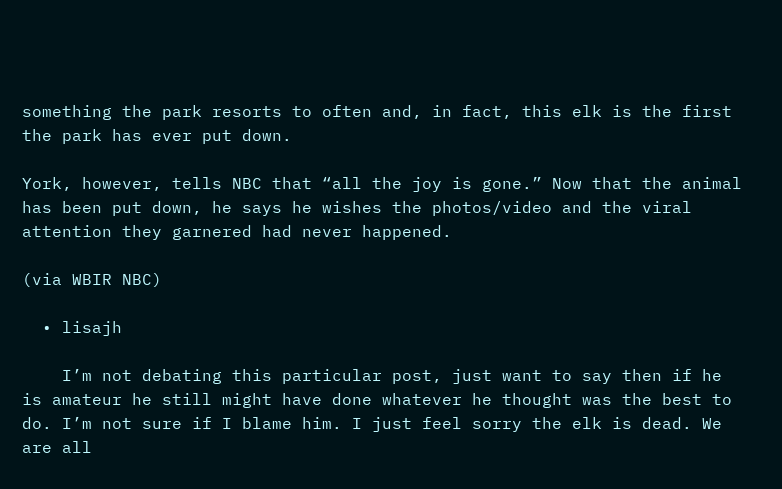something the park resorts to often and, in fact, this elk is the first the park has ever put down.

York, however, tells NBC that “all the joy is gone.” Now that the animal has been put down, he says he wishes the photos/video and the viral attention they garnered had never happened.

(via WBIR NBC)

  • lisajh

    I’m not debating this particular post, just want to say then if he is amateur he still might have done whatever he thought was the best to do. I’m not sure if I blame him. I just feel sorry the elk is dead. We are all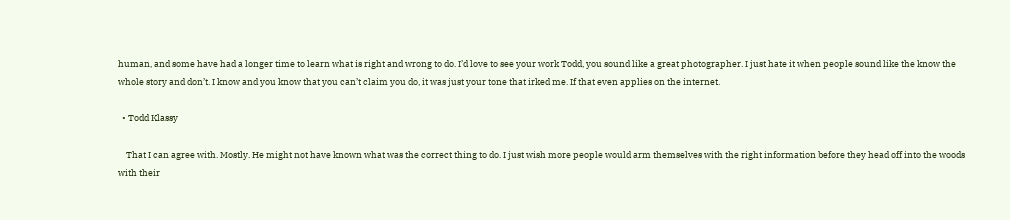human, and some have had a longer time to learn what is right and wrong to do. I’d love to see your work Todd, you sound like a great photographer. I just hate it when people sound like the know the whole story and don’t. I know and you know that you can’t claim you do, it was just your tone that irked me. If that even applies on the internet.

  • Todd Klassy

    That I can agree with. Mostly. He might not have known what was the correct thing to do. I just wish more people would arm themselves with the right information before they head off into the woods with their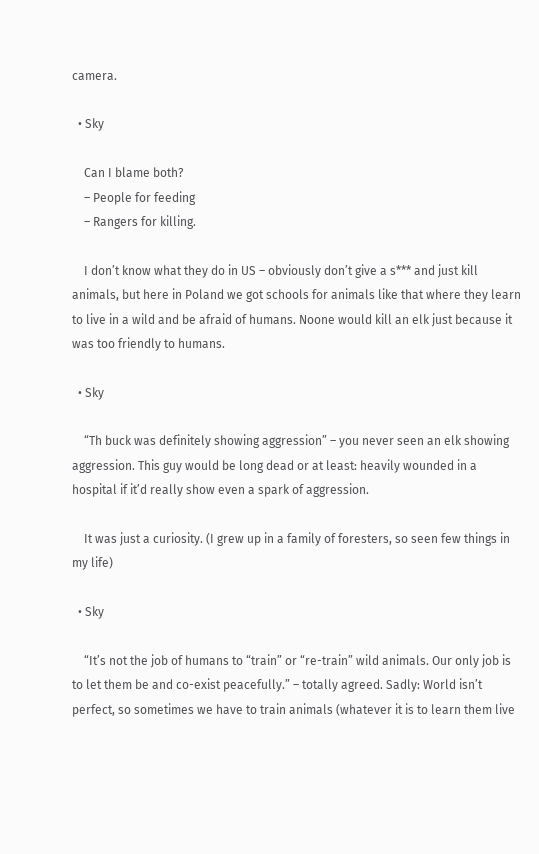camera.

  • Sky

    Can I blame both?
    – People for feeding
    – Rangers for killing.

    I don’t know what they do in US – obviously don’t give a s*** and just kill animals, but here in Poland we got schools for animals like that where they learn to live in a wild and be afraid of humans. Noone would kill an elk just because it was too friendly to humans.

  • Sky

    “Th buck was definitely showing aggression” – you never seen an elk showing aggression. This guy would be long dead or at least: heavily wounded in a hospital if it’d really show even a spark of aggression.

    It was just a curiosity. (I grew up in a family of foresters, so seen few things in my life)

  • Sky

    “It’s not the job of humans to “train” or “re-train” wild animals. Our only job is to let them be and co-exist peacefully.” – totally agreed. Sadly: World isn’t perfect, so sometimes we have to train animals (whatever it is to learn them live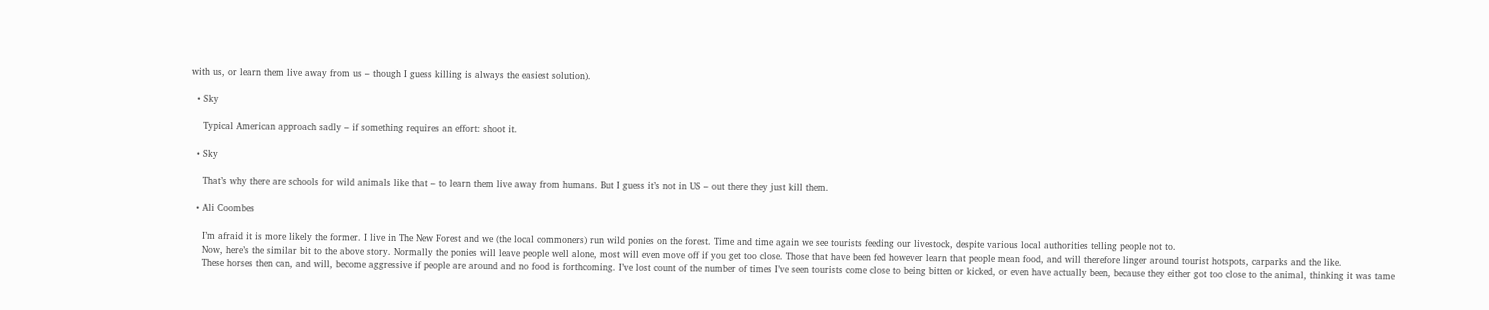with us, or learn them live away from us – though I guess killing is always the easiest solution).

  • Sky

    Typical American approach sadly – if something requires an effort: shoot it.

  • Sky

    That’s why there are schools for wild animals like that – to learn them live away from humans. But I guess it’s not in US – out there they just kill them.

  • Ali Coombes

    I’m afraid it is more likely the former. I live in The New Forest and we (the local commoners) run wild ponies on the forest. Time and time again we see tourists feeding our livestock, despite various local authorities telling people not to.
    Now, here’s the similar bit to the above story. Normally the ponies will leave people well alone, most will even move off if you get too close. Those that have been fed however learn that people mean food, and will therefore linger around tourist hotspots, carparks and the like.
    These horses then can, and will, become aggressive if people are around and no food is forthcoming. I’ve lost count of the number of times I’ve seen tourists come close to being bitten or kicked, or even have actually been, because they either got too close to the animal, thinking it was tame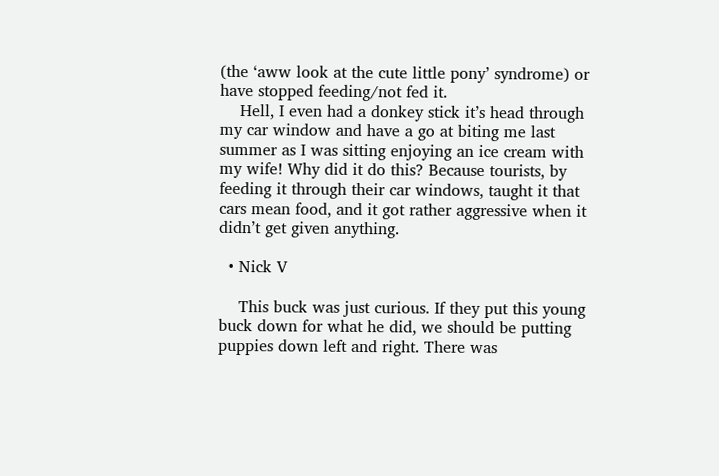(the ‘aww look at the cute little pony’ syndrome) or have stopped feeding/not fed it.
    Hell, I even had a donkey stick it’s head through my car window and have a go at biting me last summer as I was sitting enjoying an ice cream with my wife! Why did it do this? Because tourists, by feeding it through their car windows, taught it that cars mean food, and it got rather aggressive when it didn’t get given anything.

  • Nick V

    This buck was just curious. If they put this young buck down for what he did, we should be putting puppies down left and right. There was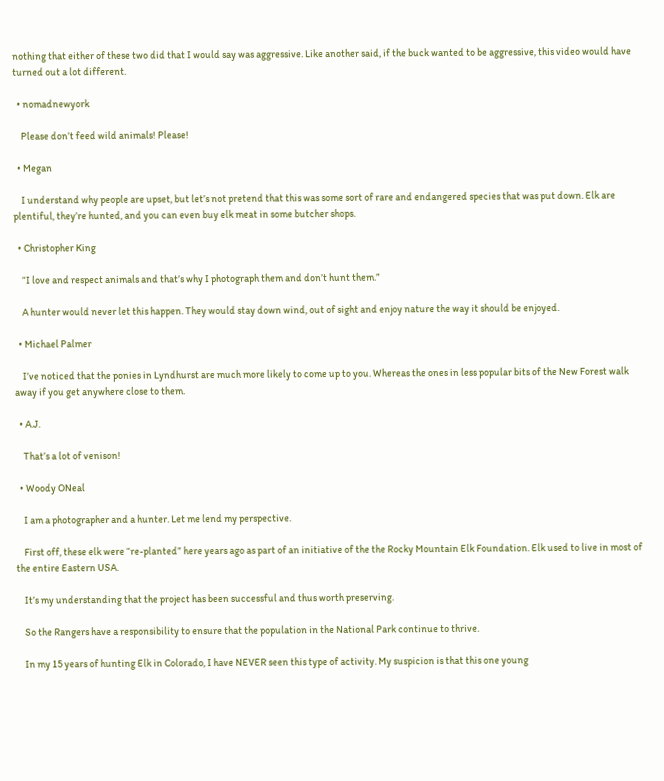nothing that either of these two did that I would say was aggressive. Like another said, if the buck wanted to be aggressive, this video would have turned out a lot different.

  • nomadnewyork

    Please don’t feed wild animals! Please!

  • Megan

    I understand why people are upset, but let’s not pretend that this was some sort of rare and endangered species that was put down. Elk are plentiful, they’re hunted, and you can even buy elk meat in some butcher shops.

  • Christopher King

    “I love and respect animals and that’s why I photograph them and don’t hunt them.”

    A hunter would never let this happen. They would stay down wind, out of sight and enjoy nature the way it should be enjoyed.

  • Michael Palmer

    I’ve noticed that the ponies in Lyndhurst are much more likely to come up to you. Whereas the ones in less popular bits of the New Forest walk away if you get anywhere close to them.

  • A.J.

    That’s a lot of venison!

  • Woody ONeal

    I am a photographer and a hunter. Let me lend my perspective.

    First off, these elk were “re-planted” here years ago as part of an initiative of the the Rocky Mountain Elk Foundation. Elk used to live in most of the entire Eastern USA.

    It’s my understanding that the project has been successful and thus worth preserving.

    So the Rangers have a responsibility to ensure that the population in the National Park continue to thrive.

    In my 15 years of hunting Elk in Colorado, I have NEVER seen this type of activity. My suspicion is that this one young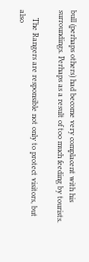bull (perhaps others) had become very complacent with his surroundings. Perhaps as a result of too much feeding by tourists.

    The Rangers are responsible not only to protect visitors, but also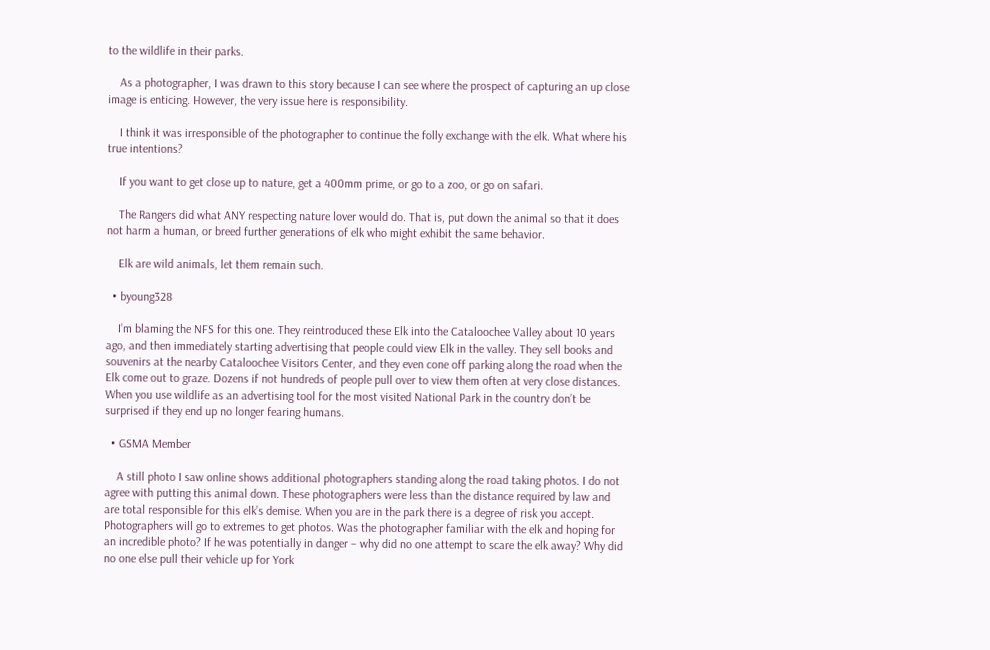to the wildlife in their parks.

    As a photographer, I was drawn to this story because I can see where the prospect of capturing an up close image is enticing. However, the very issue here is responsibility.

    I think it was irresponsible of the photographer to continue the folly exchange with the elk. What where his true intentions?

    If you want to get close up to nature, get a 400mm prime, or go to a zoo, or go on safari.

    The Rangers did what ANY respecting nature lover would do. That is, put down the animal so that it does not harm a human, or breed further generations of elk who might exhibit the same behavior.

    Elk are wild animals, let them remain such.

  • byoung328

    I’m blaming the NFS for this one. They reintroduced these Elk into the Cataloochee Valley about 10 years ago, and then immediately starting advertising that people could view Elk in the valley. They sell books and souvenirs at the nearby Cataloochee Visitors Center, and they even cone off parking along the road when the Elk come out to graze. Dozens if not hundreds of people pull over to view them often at very close distances. When you use wildlife as an advertising tool for the most visited National Park in the country don’t be surprised if they end up no longer fearing humans.

  • GSMA Member

    A still photo I saw online shows additional photographers standing along the road taking photos. I do not agree with putting this animal down. These photographers were less than the distance required by law and are total responsible for this elk’s demise. When you are in the park there is a degree of risk you accept. Photographers will go to extremes to get photos. Was the photographer familiar with the elk and hoping for an incredible photo? If he was potentially in danger – why did no one attempt to scare the elk away? Why did no one else pull their vehicle up for York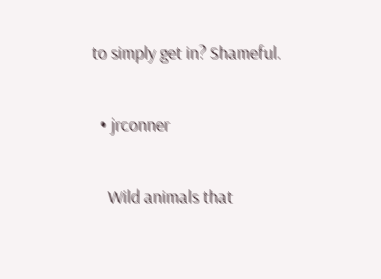to simply get in? Shameful.

  • jrconner

    Wild animals that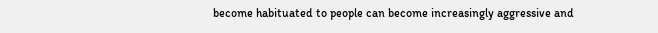become habituated to people can become increasingly aggressive and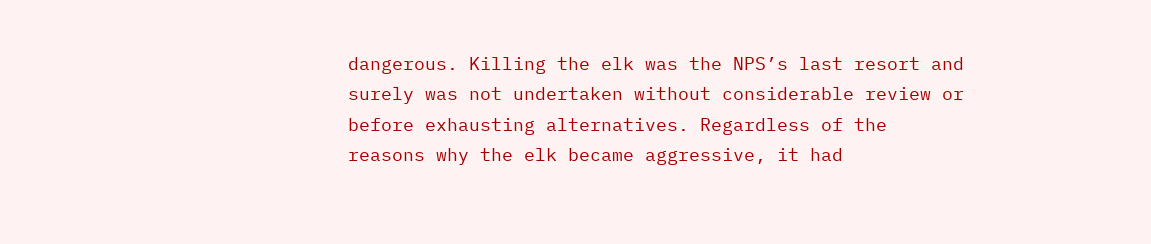dangerous. Killing the elk was the NPS’s last resort and surely was not undertaken without considerable review or before exhausting alternatives. Regardless of the reasons why the elk became aggressive, it had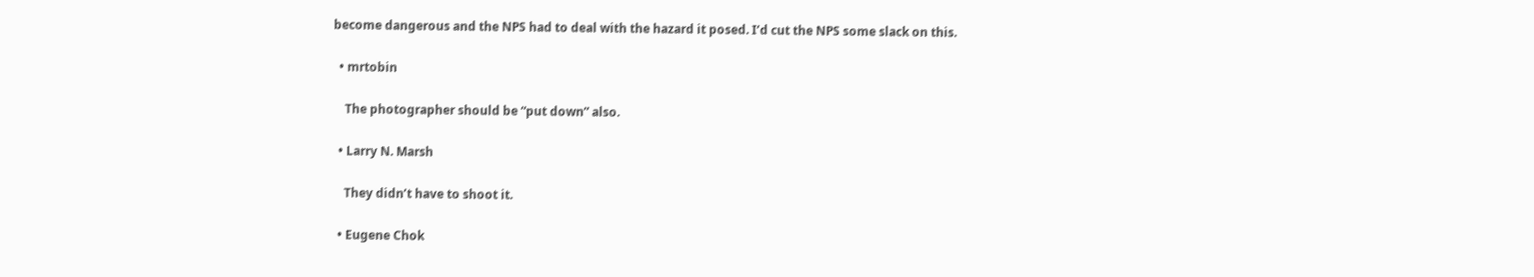become dangerous and the NPS had to deal with the hazard it posed. I’d cut the NPS some slack on this.

  • mrtobin

    The photographer should be “put down” also.

  • Larry N. Marsh

    They didn’t have to shoot it.

  • Eugene Chok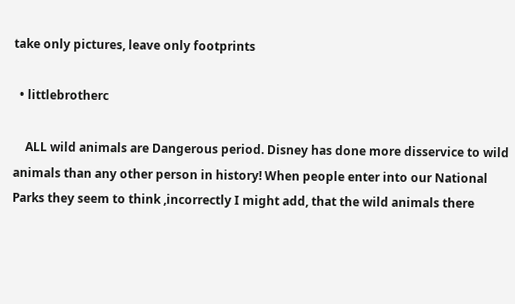take only pictures, leave only footprints

  • littlebrotherc

    ALL wild animals are Dangerous period. Disney has done more disservice to wild animals than any other person in history! When people enter into our National Parks they seem to think ,incorrectly I might add, that the wild animals there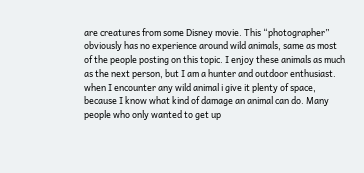are creatures from some Disney movie. This “photographer” obviously has no experience around wild animals, same as most of the people posting on this topic. I enjoy these animals as much as the next person, but I am a hunter and outdoor enthusiast. when I encounter any wild animal i give it plenty of space, because I know what kind of damage an animal can do. Many people who only wanted to get up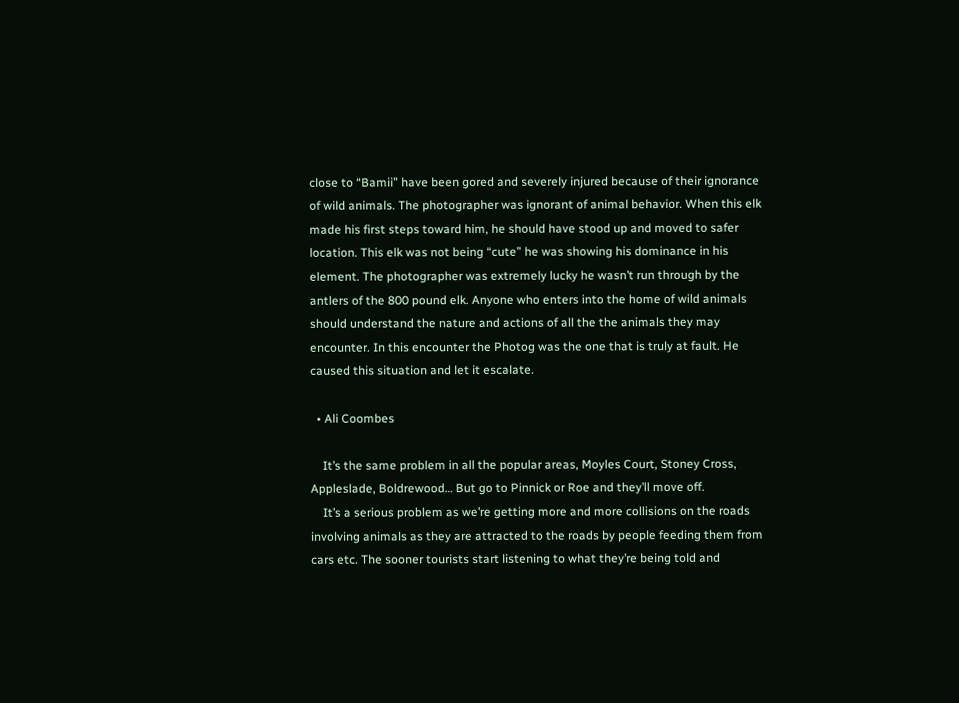close to “Bamii” have been gored and severely injured because of their ignorance of wild animals. The photographer was ignorant of animal behavior. When this elk made his first steps toward him, he should have stood up and moved to safer location. This elk was not being “cute” he was showing his dominance in his element. The photographer was extremely lucky he wasn’t run through by the antlers of the 800 pound elk. Anyone who enters into the home of wild animals should understand the nature and actions of all the the animals they may encounter. In this encounter the Photog was the one that is truly at fault. He caused this situation and let it escalate.

  • Ali Coombes

    It’s the same problem in all the popular areas, Moyles Court, Stoney Cross, Appleslade, Boldrewood… But go to Pinnick or Roe and they’ll move off.
    It’s a serious problem as we’re getting more and more collisions on the roads involving animals as they are attracted to the roads by people feeding them from cars etc. The sooner tourists start listening to what they’re being told and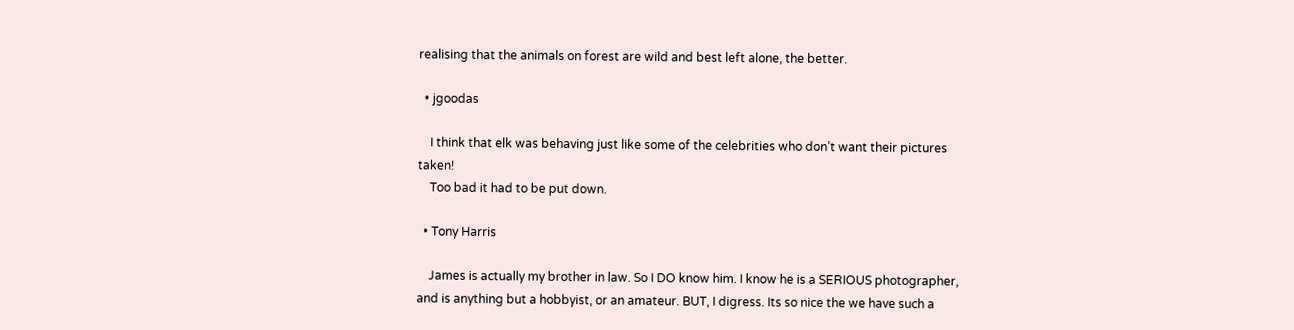realising that the animals on forest are wild and best left alone, the better.

  • jgoodas

    I think that elk was behaving just like some of the celebrities who don’t want their pictures taken!
    Too bad it had to be put down.

  • Tony Harris

    James is actually my brother in law. So I DO know him. I know he is a SERIOUS photographer, and is anything but a hobbyist, or an amateur. BUT, I digress. Its so nice the we have such a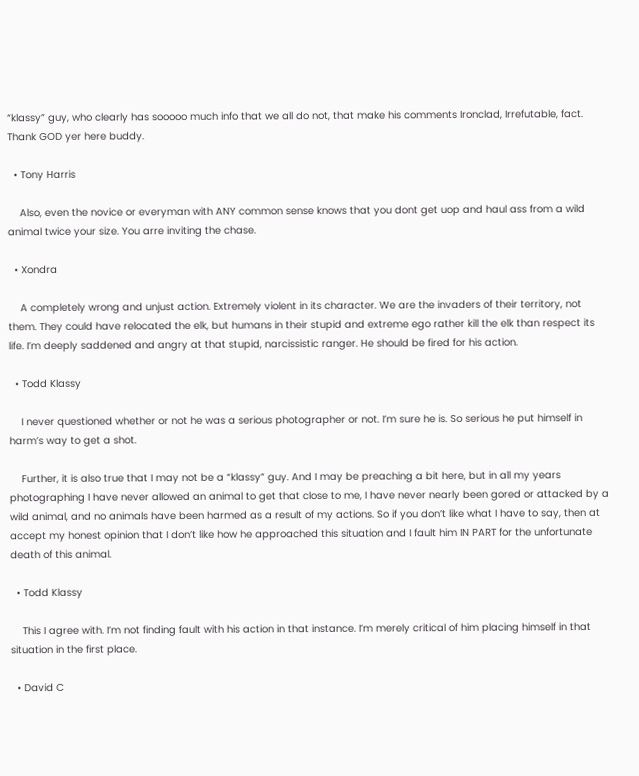“klassy” guy, who clearly has sooooo much info that we all do not, that make his comments Ironclad, Irrefutable, fact. Thank GOD yer here buddy.

  • Tony Harris

    Also, even the novice or everyman with ANY common sense knows that you dont get uop and haul ass from a wild animal twice your size. You arre inviting the chase.

  • Xondra

    A completely wrong and unjust action. Extremely violent in its character. We are the invaders of their territory, not them. They could have relocated the elk, but humans in their stupid and extreme ego rather kill the elk than respect its life. I’m deeply saddened and angry at that stupid, narcissistic ranger. He should be fired for his action.

  • Todd Klassy

    I never questioned whether or not he was a serious photographer or not. I’m sure he is. So serious he put himself in harm’s way to get a shot.

    Further, it is also true that I may not be a “klassy” guy. And I may be preaching a bit here, but in all my years photographing I have never allowed an animal to get that close to me, I have never nearly been gored or attacked by a wild animal, and no animals have been harmed as a result of my actions. So if you don’t like what I have to say, then at accept my honest opinion that I don’t like how he approached this situation and I fault him IN PART for the unfortunate death of this animal.

  • Todd Klassy

    This I agree with. I’m not finding fault with his action in that instance. I’m merely critical of him placing himself in that situation in the first place.

  • David C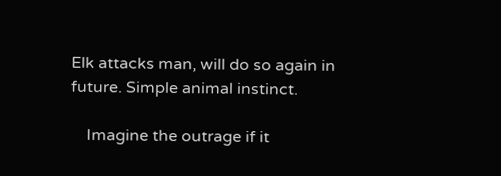Elk attacks man, will do so again in future. Simple animal instinct.

    Imagine the outrage if it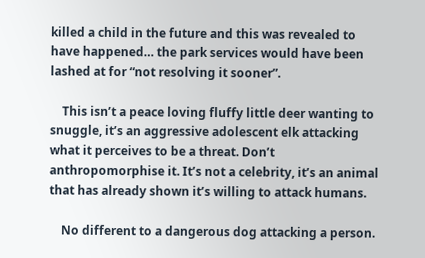killed a child in the future and this was revealed to have happened… the park services would have been lashed at for “not resolving it sooner”.

    This isn’t a peace loving fluffy little deer wanting to snuggle, it’s an aggressive adolescent elk attacking what it perceives to be a threat. Don’t anthropomorphise it. It’s not a celebrity, it’s an animal that has already shown it’s willing to attack humans.

    No different to a dangerous dog attacking a person.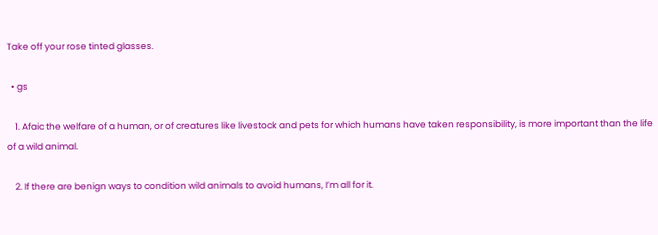Take off your rose tinted glasses.

  • gs

    1. Afaic the welfare of a human, or of creatures like livestock and pets for which humans have taken responsibility, is more important than the life of a wild animal.

    2. If there are benign ways to condition wild animals to avoid humans, I’m all for it.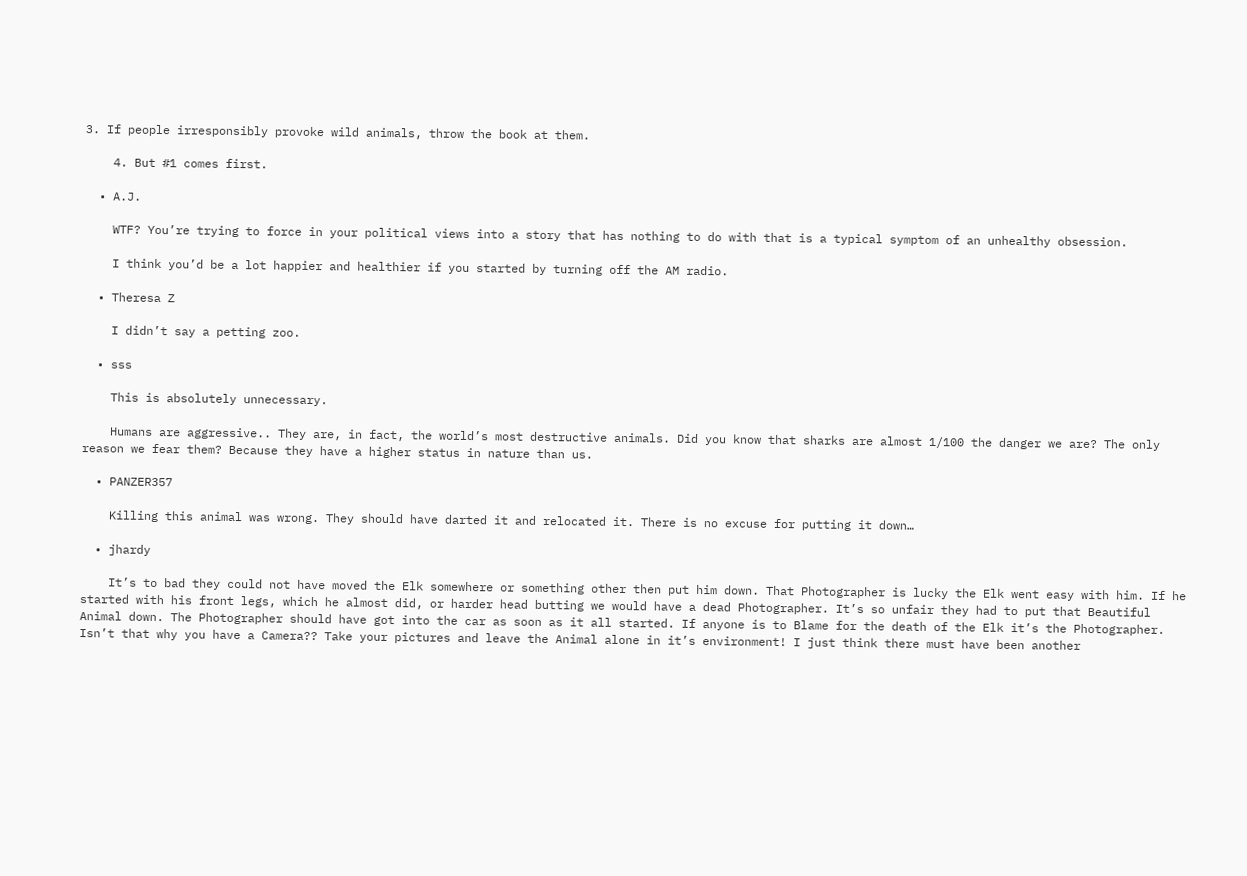3. If people irresponsibly provoke wild animals, throw the book at them.

    4. But #1 comes first.

  • A.J.

    WTF? You’re trying to force in your political views into a story that has nothing to do with that is a typical symptom of an unhealthy obsession.

    I think you’d be a lot happier and healthier if you started by turning off the AM radio.

  • Theresa Z

    I didn’t say a petting zoo.

  • sss

    This is absolutely unnecessary.

    Humans are aggressive.. They are, in fact, the world’s most destructive animals. Did you know that sharks are almost 1/100 the danger we are? The only reason we fear them? Because they have a higher status in nature than us.

  • PANZER357

    Killing this animal was wrong. They should have darted it and relocated it. There is no excuse for putting it down…

  • jhardy

    It’s to bad they could not have moved the Elk somewhere or something other then put him down. That Photographer is lucky the Elk went easy with him. If he started with his front legs, which he almost did, or harder head butting we would have a dead Photographer. It’s so unfair they had to put that Beautiful Animal down. The Photographer should have got into the car as soon as it all started. If anyone is to Blame for the death of the Elk it’s the Photographer. Isn’t that why you have a Camera?? Take your pictures and leave the Animal alone in it’s environment! I just think there must have been another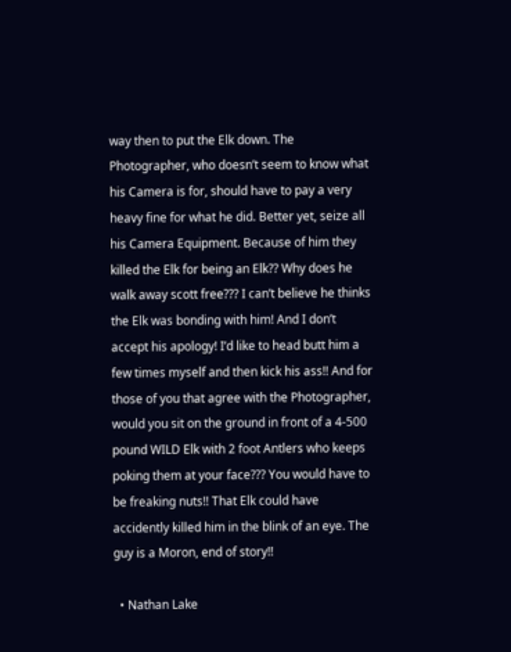way then to put the Elk down. The Photographer, who doesn’t seem to know what his Camera is for, should have to pay a very heavy fine for what he did. Better yet, seize all his Camera Equipment. Because of him they killed the Elk for being an Elk?? Why does he walk away scott free??? I can’t believe he thinks the Elk was bonding with him! And I don’t accept his apology! I’d like to head butt him a few times myself and then kick his ass!! And for those of you that agree with the Photographer, would you sit on the ground in front of a 4-500 pound WILD Elk with 2 foot Antlers who keeps poking them at your face??? You would have to be freaking nuts!! That Elk could have accidently killed him in the blink of an eye. The guy is a Moron, end of story!!

  • Nathan Lake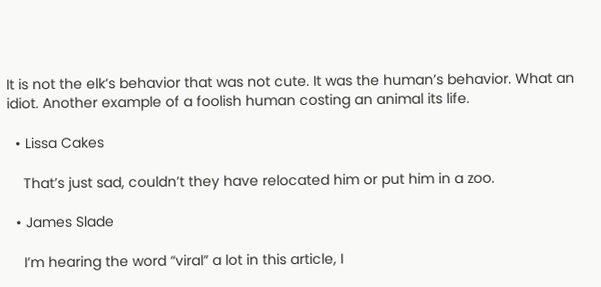It is not the elk’s behavior that was not cute. It was the human’s behavior. What an idiot. Another example of a foolish human costing an animal its life.

  • Lissa Cakes

    That’s just sad, couldn’t they have relocated him or put him in a zoo.

  • James Slade

    I’m hearing the word “viral” a lot in this article, I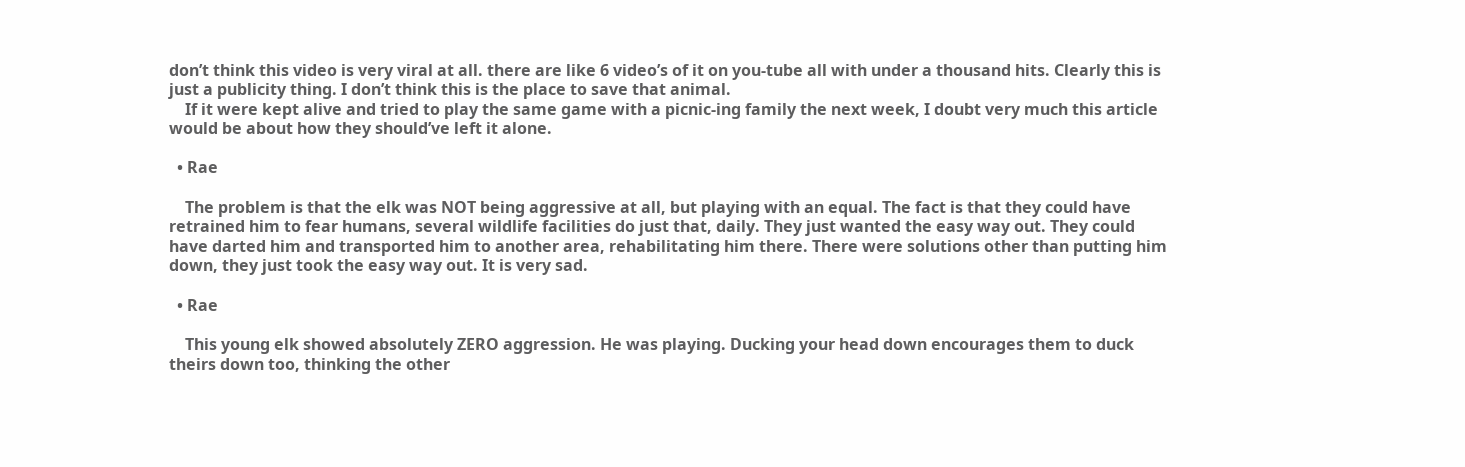don’t think this video is very viral at all. there are like 6 video’s of it on you-tube all with under a thousand hits. Clearly this is just a publicity thing. I don’t think this is the place to save that animal.
    If it were kept alive and tried to play the same game with a picnic-ing family the next week, I doubt very much this article would be about how they should’ve left it alone.

  • Rae

    The problem is that the elk was NOT being aggressive at all, but playing with an equal. The fact is that they could have retrained him to fear humans, several wildlife facilities do just that, daily. They just wanted the easy way out. They could have darted him and transported him to another area, rehabilitating him there. There were solutions other than putting him down, they just took the easy way out. It is very sad.

  • Rae

    This young elk showed absolutely ZERO aggression. He was playing. Ducking your head down encourages them to duck theirs down too, thinking the other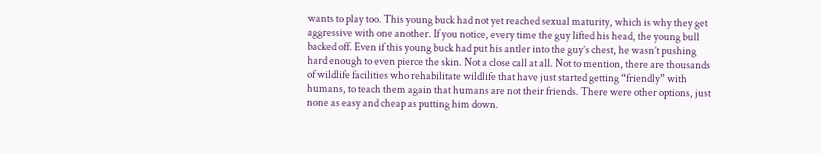wants to play too. This young buck had not yet reached sexual maturity, which is why they get aggressive with one another. If you notice, every time the guy lifted his head, the young bull backed off. Even if this young buck had put his antler into the guy’s chest, he wasn’t pushing hard enough to even pierce the skin. Not a close call at all. Not to mention, there are thousands of wildlife facilities who rehabilitate wildlife that have just started getting “friendly” with humans, to teach them again that humans are not their friends. There were other options, just none as easy and cheap as putting him down.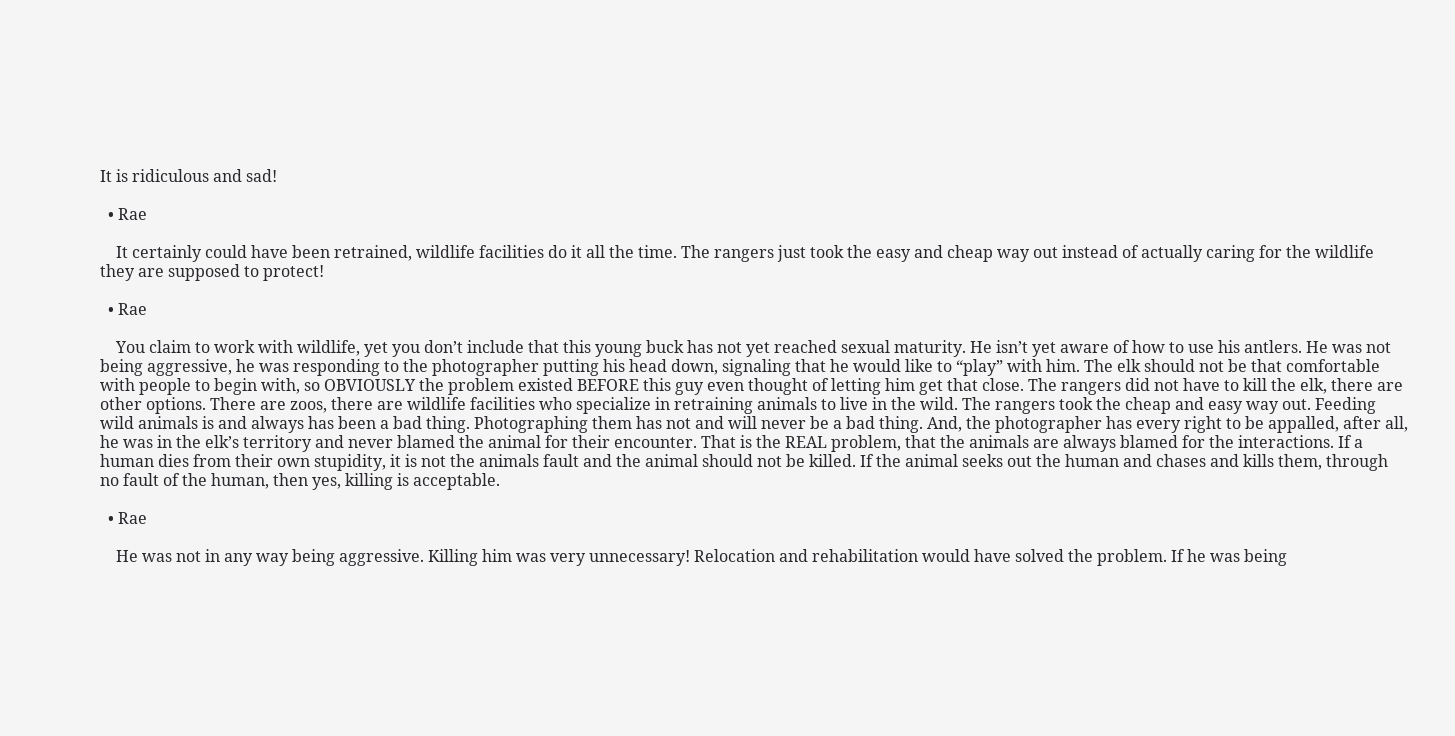It is ridiculous and sad!

  • Rae

    It certainly could have been retrained, wildlife facilities do it all the time. The rangers just took the easy and cheap way out instead of actually caring for the wildlife they are supposed to protect!

  • Rae

    You claim to work with wildlife, yet you don’t include that this young buck has not yet reached sexual maturity. He isn’t yet aware of how to use his antlers. He was not being aggressive, he was responding to the photographer putting his head down, signaling that he would like to “play” with him. The elk should not be that comfortable with people to begin with, so OBVIOUSLY the problem existed BEFORE this guy even thought of letting him get that close. The rangers did not have to kill the elk, there are other options. There are zoos, there are wildlife facilities who specialize in retraining animals to live in the wild. The rangers took the cheap and easy way out. Feeding wild animals is and always has been a bad thing. Photographing them has not and will never be a bad thing. And, the photographer has every right to be appalled, after all, he was in the elk’s territory and never blamed the animal for their encounter. That is the REAL problem, that the animals are always blamed for the interactions. If a human dies from their own stupidity, it is not the animals fault and the animal should not be killed. If the animal seeks out the human and chases and kills them, through no fault of the human, then yes, killing is acceptable.

  • Rae

    He was not in any way being aggressive. Killing him was very unnecessary! Relocation and rehabilitation would have solved the problem. If he was being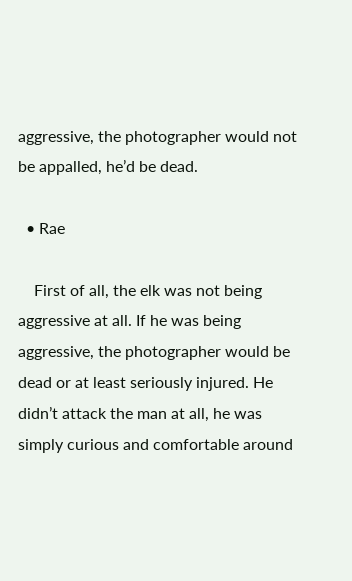aggressive, the photographer would not be appalled, he’d be dead.

  • Rae

    First of all, the elk was not being aggressive at all. If he was being aggressive, the photographer would be dead or at least seriously injured. He didn’t attack the man at all, he was simply curious and comfortable around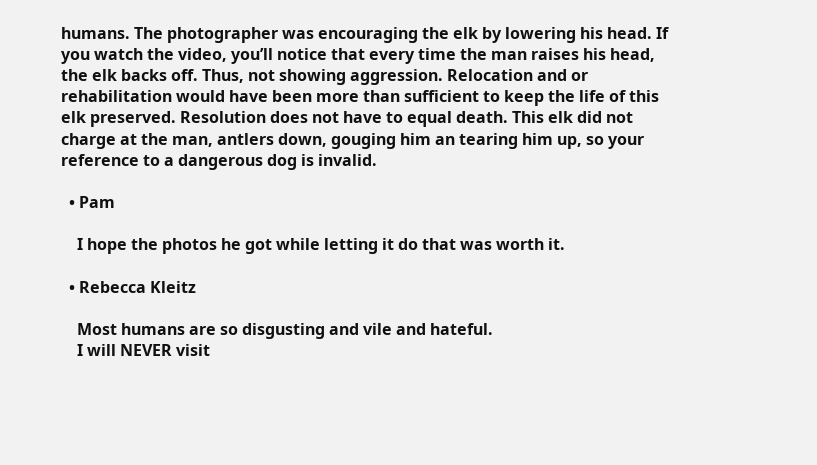humans. The photographer was encouraging the elk by lowering his head. If you watch the video, you’ll notice that every time the man raises his head, the elk backs off. Thus, not showing aggression. Relocation and or rehabilitation would have been more than sufficient to keep the life of this elk preserved. Resolution does not have to equal death. This elk did not charge at the man, antlers down, gouging him an tearing him up, so your reference to a dangerous dog is invalid.

  • Pam

    I hope the photos he got while letting it do that was worth it.

  • Rebecca Kleitz

    Most humans are so disgusting and vile and hateful.
    I will NEVER visit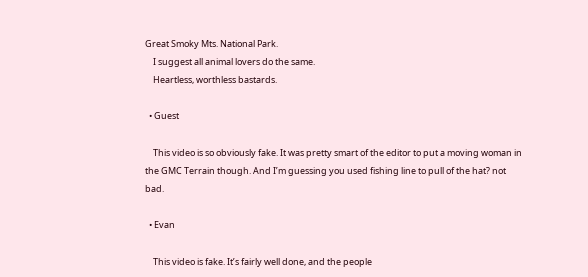Great Smoky Mts. National Park.
    I suggest all animal lovers do the same.
    Heartless, worthless bastards.

  • Guest

    This video is so obviously fake. It was pretty smart of the editor to put a moving woman in the GMC Terrain though. And I’m guessing you used fishing line to pull of the hat? not bad.

  • Evan

    This video is fake. It’s fairly well done, and the people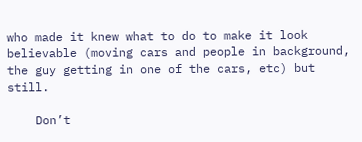who made it knew what to do to make it look believable (moving cars and people in background, the guy getting in one of the cars, etc) but still.

    Don’t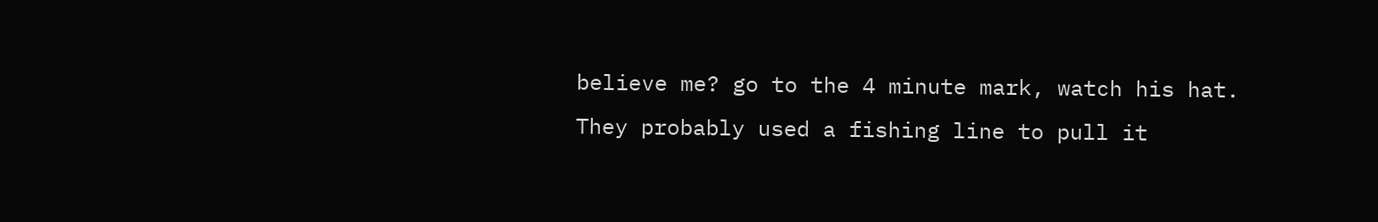believe me? go to the 4 minute mark, watch his hat. They probably used a fishing line to pull it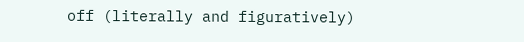off (literally and figuratively)